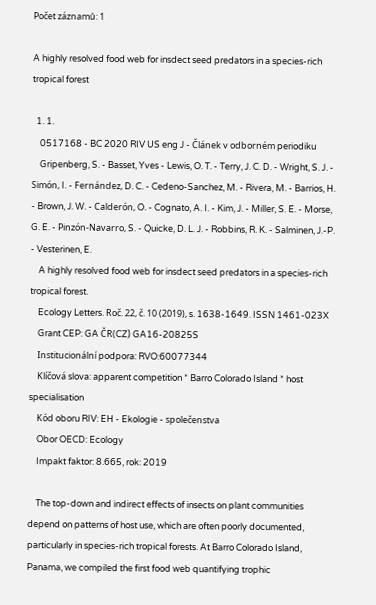Počet záznamů: 1

A highly resolved food web for insdect seed predators in a species-rich tropical forest

  1. 1.
    0517168 - BC 2020 RIV US eng J - Článek v odborném periodiku
    Gripenberg, S. - Basset, Yves - Lewis, O. T. - Terry, J. C. D. - Wright, S. J. - Simón, I. - Fernández, D. C. - Cedeno-Sanchez, M. - Rivera, M. - Barrios, H. - Brown, J. W. - Calderón, O. - Cognato, A. I. - Kim, J. - Miller, S. E. - Morse, G. E. - Pinzón-Navarro, S. - Quicke, D. L. J. - Robbins, R. K. - Salminen, J.-P. - Vesterinen, E.
    A highly resolved food web for insdect seed predators in a species-rich tropical forest.
    Ecology Letters. Roč. 22, č. 10 (2019), s. 1638-1649. ISSN 1461-023X
    Grant CEP: GA ČR(CZ) GA16-20825S
    Institucionální podpora: RVO:60077344
    Klíčová slova: apparent competition * Barro Colorado Island * host specialisation
    Kód oboru RIV: EH - Ekologie - společenstva
    Obor OECD: Ecology
    Impakt faktor: 8.665, rok: 2019

    The top‐down and indirect effects of insects on plant communities depend on patterns of host use, which are often poorly documented, particularly in species‐rich tropical forests. At Barro Colorado Island, Panama, we compiled the first food web quantifying trophic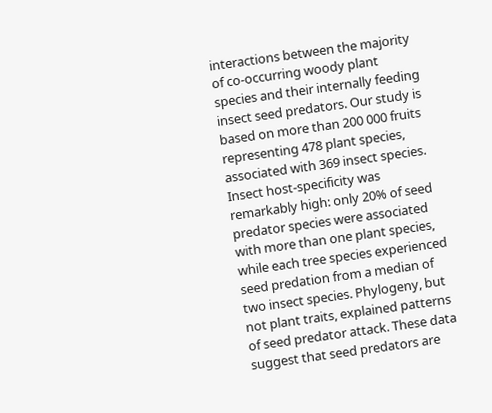interactions between the majority of co‐occurring woody plant species and their internally feeding insect seed predators. Our study is based on more than 200 000 fruits representing 478 plant species, associated with 369 insect species. Insect host‐specificity was remarkably high: only 20% of seed predator species were associated with more than one plant species, while each tree species experienced seed predation from a median of two insect species. Phylogeny, but not plant traits, explained patterns of seed predator attack. These data suggest that seed predators are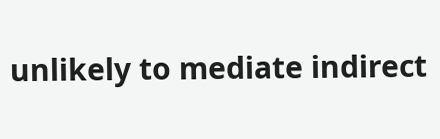unlikely to mediate indirect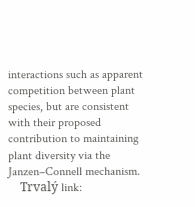interactions such as apparent competition between plant species, but are consistent with their proposed contribution to maintaining plant diversity via the Janzen–Connell mechanism.
    Trvalý link: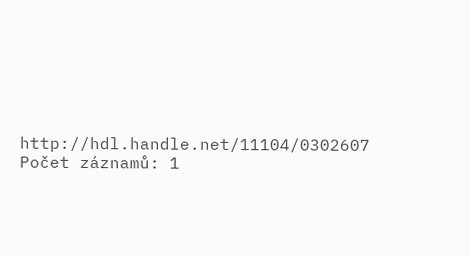http://hdl.handle.net/11104/0302607
Počet záznamů: 1